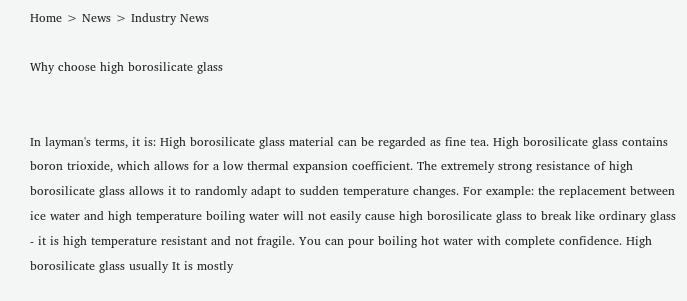Home > News > Industry News

Why choose high borosilicate glass


In layman's terms, it is: High borosilicate glass material can be regarded as fine tea. High borosilicate glass contains boron trioxide, which allows for a low thermal expansion coefficient. The extremely strong resistance of high borosilicate glass allows it to randomly adapt to sudden temperature changes. For example: the replacement between ice water and high temperature boiling water will not easily cause high borosilicate glass to break like ordinary glass - it is high temperature resistant and not fragile. You can pour boiling hot water with complete confidence. High borosilicate glass usually It is mostly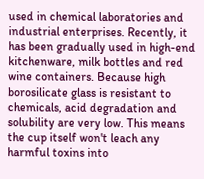used in chemical laboratories and industrial enterprises. Recently, it has been gradually used in high-end kitchenware, milk bottles and red wine containers. Because high borosilicate glass is resistant to chemicals, acid degradation and solubility are very low. This means the cup itself won't leach any harmful toxins into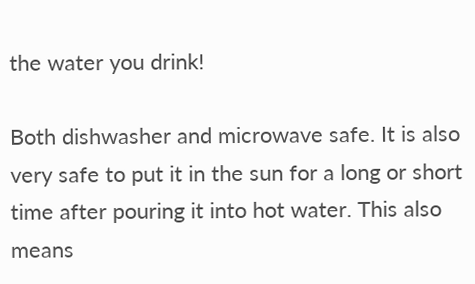the water you drink!

Both dishwasher and microwave safe. It is also very safe to put it in the sun for a long or short time after pouring it into hot water. This also means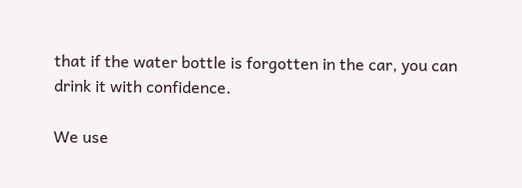that if the water bottle is forgotten in the car, you can drink it with confidence.

We use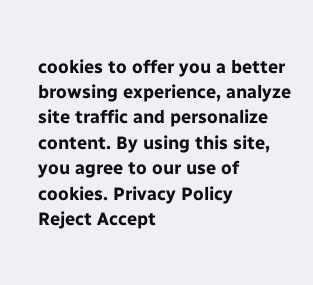cookies to offer you a better browsing experience, analyze site traffic and personalize content. By using this site, you agree to our use of cookies. Privacy Policy
Reject Accept